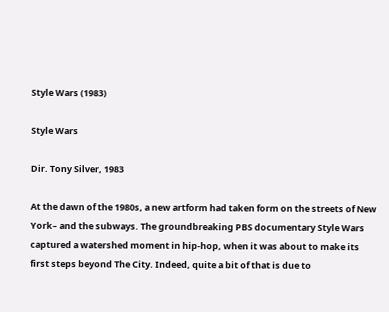Style Wars (1983)

Style Wars

Dir. Tony Silver, 1983

At the dawn of the 1980s, a new artform had taken form on the streets of New York– and the subways. The groundbreaking PBS documentary Style Wars captured a watershed moment in hip-hop, when it was about to make its first steps beyond The City. Indeed, quite a bit of that is due to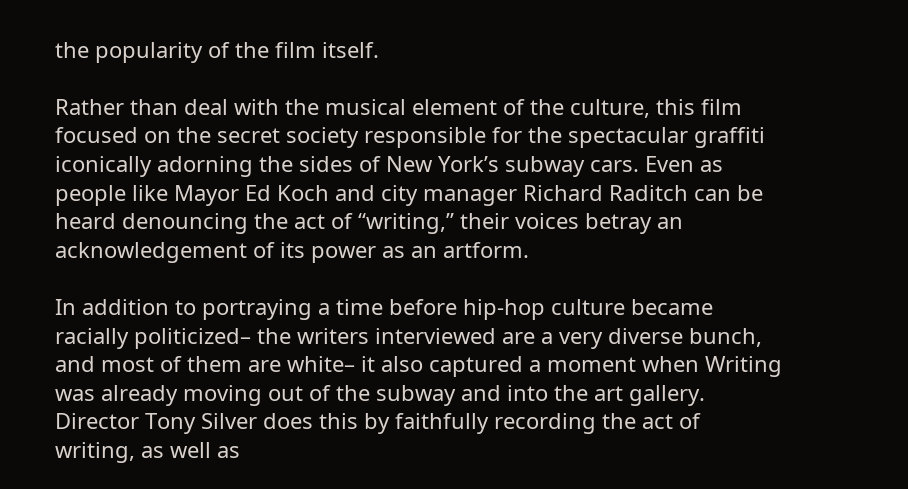the popularity of the film itself.

Rather than deal with the musical element of the culture, this film focused on the secret society responsible for the spectacular graffiti iconically adorning the sides of New York’s subway cars. Even as people like Mayor Ed Koch and city manager Richard Raditch can be heard denouncing the act of “writing,” their voices betray an acknowledgement of its power as an artform.

In addition to portraying a time before hip-hop culture became racially politicized– the writers interviewed are a very diverse bunch, and most of them are white– it also captured a moment when Writing was already moving out of the subway and into the art gallery. Director Tony Silver does this by faithfully recording the act of writing, as well as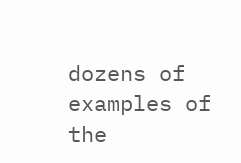dozens of examples of the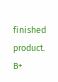finished product. B+